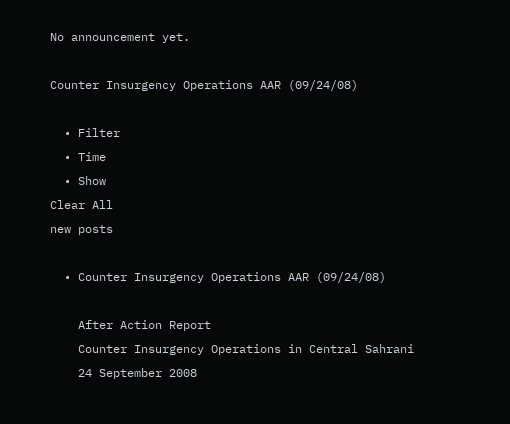No announcement yet.

Counter Insurgency Operations AAR (09/24/08)

  • Filter
  • Time
  • Show
Clear All
new posts

  • Counter Insurgency Operations AAR (09/24/08)

    After Action Report
    Counter Insurgency Operations in Central Sahrani
    24 September 2008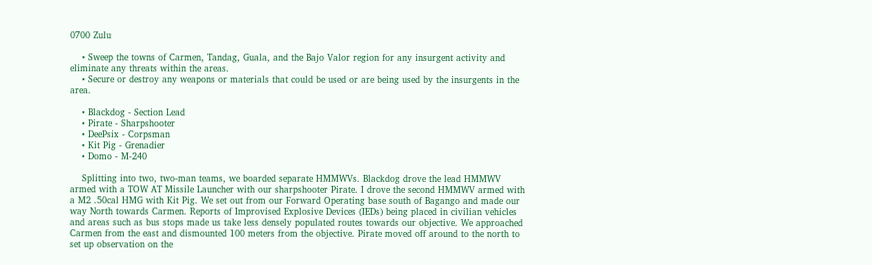0700 Zulu

    • Sweep the towns of Carmen, Tandag, Guala, and the Bajo Valor region for any insurgent activity and eliminate any threats within the areas.
    • Secure or destroy any weapons or materials that could be used or are being used by the insurgents in the area.

    • Blackdog - Section Lead
    • Pirate - Sharpshooter
    • DeePsix - Corpsman
    • Kit Pig - Grenadier
    • Domo - M-240

    Splitting into two, two-man teams, we boarded separate HMMWVs. Blackdog drove the lead HMMWV armed with a TOW AT Missile Launcher with our sharpshooter Pirate. I drove the second HMMWV armed with a M2 .50cal HMG with Kit Pig. We set out from our Forward Operating base south of Bagango and made our way North towards Carmen. Reports of Improvised Explosive Devices (IEDs) being placed in civilian vehicles and areas such as bus stops made us take less densely populated routes towards our objective. We approached Carmen from the east and dismounted 100 meters from the objective. Pirate moved off around to the north to set up observation on the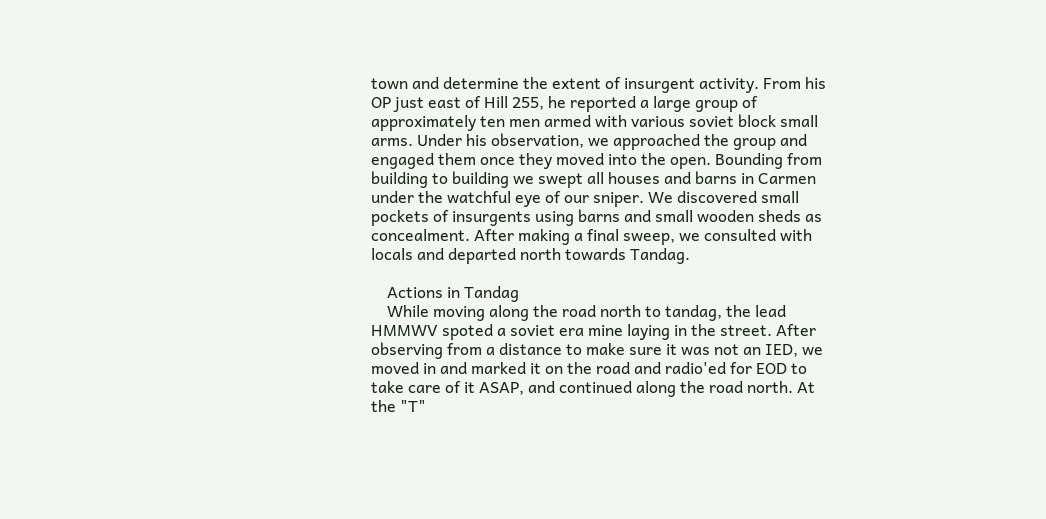town and determine the extent of insurgent activity. From his OP just east of Hill 255, he reported a large group of approximately ten men armed with various soviet block small arms. Under his observation, we approached the group and engaged them once they moved into the open. Bounding from building to building we swept all houses and barns in Carmen under the watchful eye of our sniper. We discovered small pockets of insurgents using barns and small wooden sheds as concealment. After making a final sweep, we consulted with locals and departed north towards Tandag.

    Actions in Tandag
    While moving along the road north to tandag, the lead HMMWV spoted a soviet era mine laying in the street. After observing from a distance to make sure it was not an IED, we moved in and marked it on the road and radio'ed for EOD to take care of it ASAP, and continued along the road north. At the "T"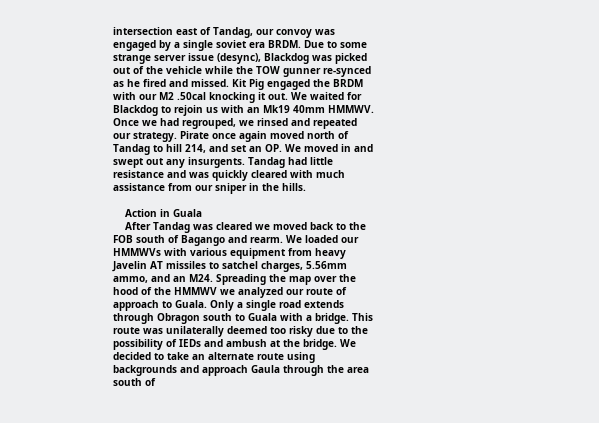intersection east of Tandag, our convoy was engaged by a single soviet era BRDM. Due to some strange server issue (desync), Blackdog was picked out of the vehicle while the TOW gunner re-synced as he fired and missed. Kit Pig engaged the BRDM with our M2 .50cal knocking it out. We waited for Blackdog to rejoin us with an Mk19 40mm HMMWV. Once we had regrouped, we rinsed and repeated our strategy. Pirate once again moved north of Tandag to hill 214, and set an OP. We moved in and swept out any insurgents. Tandag had little resistance and was quickly cleared with much assistance from our sniper in the hills.

    Action in Guala
    After Tandag was cleared we moved back to the FOB south of Bagango and rearm. We loaded our HMMWVs with various equipment from heavy Javelin AT missiles to satchel charges, 5.56mm ammo, and an M24. Spreading the map over the hood of the HMMWV we analyzed our route of approach to Guala. Only a single road extends through Obragon south to Guala with a bridge. This route was unilaterally deemed too risky due to the possibility of IEDs and ambush at the bridge. We decided to take an alternate route using backgrounds and approach Gaula through the area south of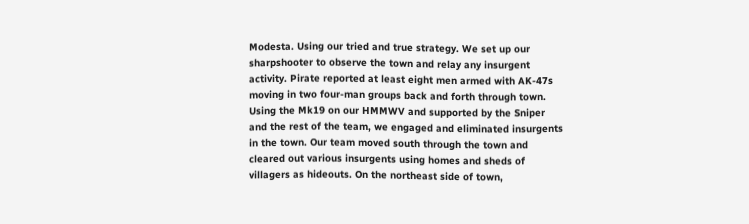Modesta. Using our tried and true strategy. We set up our sharpshooter to observe the town and relay any insurgent activity. Pirate reported at least eight men armed with AK-47s moving in two four-man groups back and forth through town. Using the Mk19 on our HMMWV and supported by the Sniper and the rest of the team, we engaged and eliminated insurgents in the town. Our team moved south through the town and cleared out various insurgents using homes and sheds of villagers as hideouts. On the northeast side of town,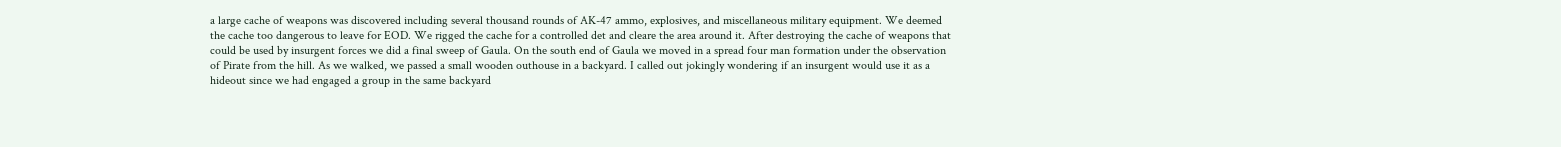a large cache of weapons was discovered including several thousand rounds of AK-47 ammo, explosives, and miscellaneous military equipment. We deemed the cache too dangerous to leave for EOD. We rigged the cache for a controlled det and cleare the area around it. After destroying the cache of weapons that could be used by insurgent forces we did a final sweep of Gaula. On the south end of Gaula we moved in a spread four man formation under the observation of Pirate from the hill. As we walked, we passed a small wooden outhouse in a backyard. I called out jokingly wondering if an insurgent would use it as a hideout since we had engaged a group in the same backyard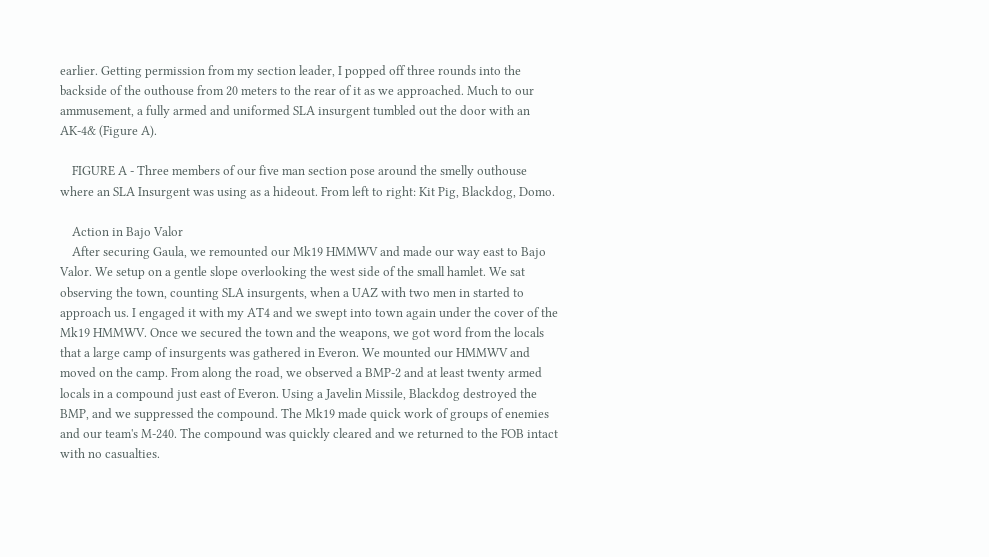earlier. Getting permission from my section leader, I popped off three rounds into the backside of the outhouse from 20 meters to the rear of it as we approached. Much to our ammusement, a fully armed and uniformed SLA insurgent tumbled out the door with an AK-4& (Figure A).

    FIGURE A - Three members of our five man section pose around the smelly outhouse where an SLA Insurgent was using as a hideout. From left to right: Kit Pig, Blackdog, Domo.

    Action in Bajo Valor
    After securing Gaula, we remounted our Mk19 HMMWV and made our way east to Bajo Valor. We setup on a gentle slope overlooking the west side of the small hamlet. We sat observing the town, counting SLA insurgents, when a UAZ with two men in started to approach us. I engaged it with my AT4 and we swept into town again under the cover of the Mk19 HMMWV. Once we secured the town and the weapons, we got word from the locals that a large camp of insurgents was gathered in Everon. We mounted our HMMWV and moved on the camp. From along the road, we observed a BMP-2 and at least twenty armed locals in a compound just east of Everon. Using a Javelin Missile, Blackdog destroyed the BMP, and we suppressed the compound. The Mk19 made quick work of groups of enemies and our team's M-240. The compound was quickly cleared and we returned to the FOB intact with no casualties.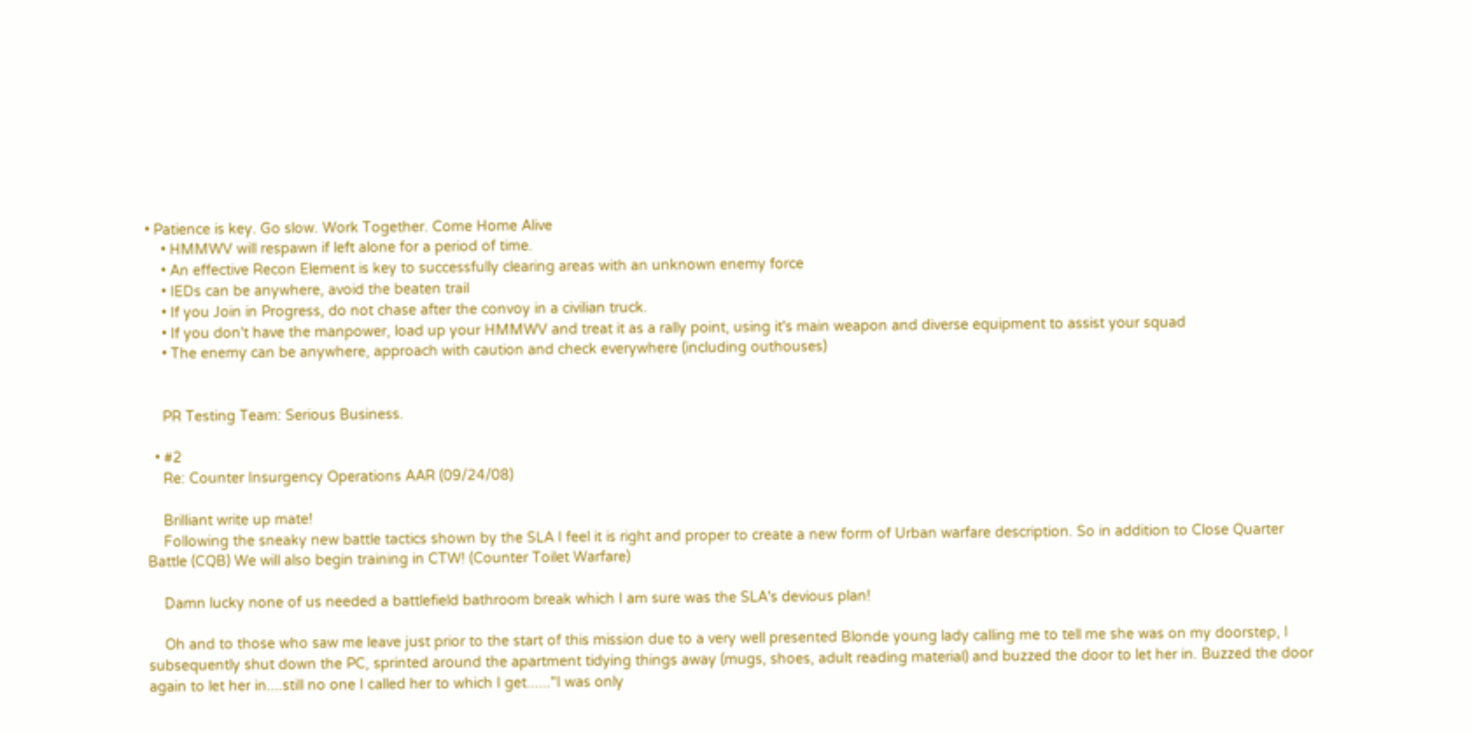• Patience is key. Go slow. Work Together. Come Home Alive
    • HMMWV will respawn if left alone for a period of time.
    • An effective Recon Element is key to successfully clearing areas with an unknown enemy force
    • IEDs can be anywhere, avoid the beaten trail
    • If you Join in Progress, do not chase after the convoy in a civilian truck.
    • If you don't have the manpower, load up your HMMWV and treat it as a rally point, using it's main weapon and diverse equipment to assist your squad
    • The enemy can be anywhere, approach with caution and check everywhere (including outhouses)


    PR Testing Team: Serious Business.

  • #2
    Re: Counter Insurgency Operations AAR (09/24/08)

    Brilliant write up mate!
    Following the sneaky new battle tactics shown by the SLA I feel it is right and proper to create a new form of Urban warfare description. So in addition to Close Quarter Battle (CQB) We will also begin training in CTW! (Counter Toilet Warfare)

    Damn lucky none of us needed a battlefield bathroom break which I am sure was the SLA's devious plan!

    Oh and to those who saw me leave just prior to the start of this mission due to a very well presented Blonde young lady calling me to tell me she was on my doorstep, I subsequently shut down the PC, sprinted around the apartment tidying things away (mugs, shoes, adult reading material) and buzzed the door to let her in. Buzzed the door again to let her in....still no one I called her to which I get......"I was only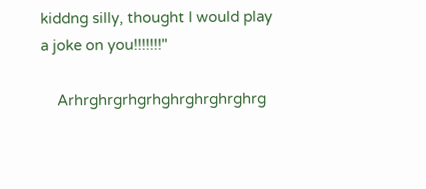kiddng silly, thought I would play a joke on you!!!!!!!"

    Arhrghrgrhgrhghrghrghrghrg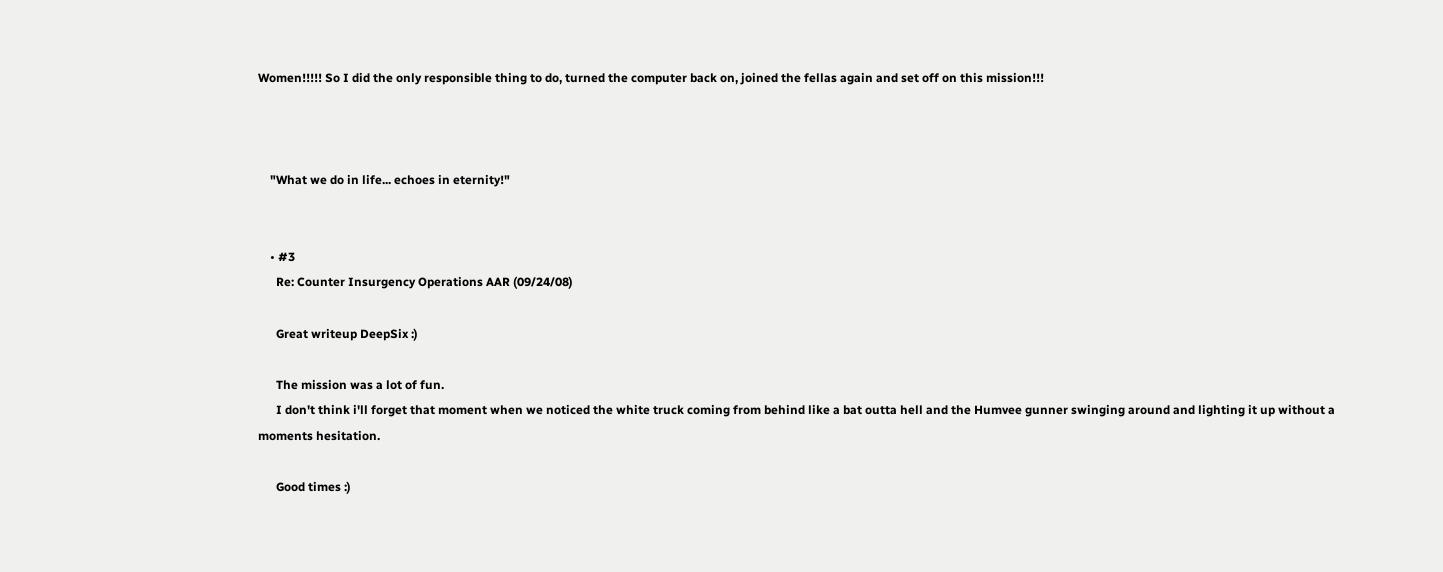Women!!!!! So I did the only responsible thing to do, turned the computer back on, joined the fellas again and set off on this mission!!!



    "What we do in life... echoes in eternity!"


    • #3
      Re: Counter Insurgency Operations AAR (09/24/08)

      Great writeup DeepSix :)

      The mission was a lot of fun.
      I don't think i'll forget that moment when we noticed the white truck coming from behind like a bat outta hell and the Humvee gunner swinging around and lighting it up without a moments hesitation.

      Good times :)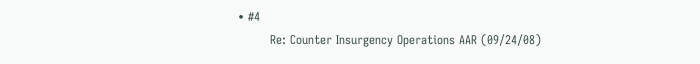• #4
        Re: Counter Insurgency Operations AAR (09/24/08)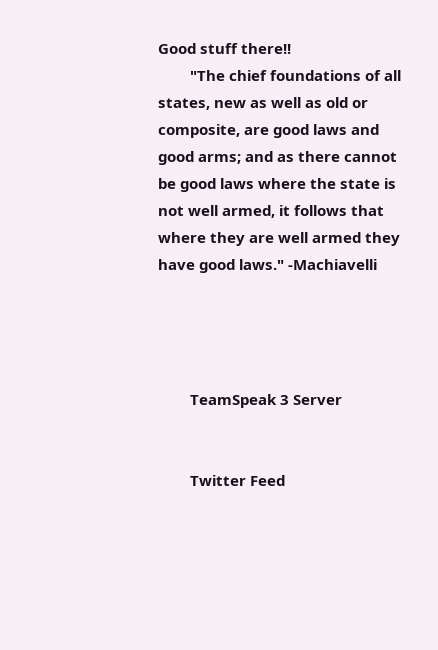Good stuff there!!
        "The chief foundations of all states, new as well as old or composite, are good laws and good arms; and as there cannot be good laws where the state is not well armed, it follows that where they are well armed they have good laws." -Machiavelli




        TeamSpeak 3 Server


        Twitter Feed